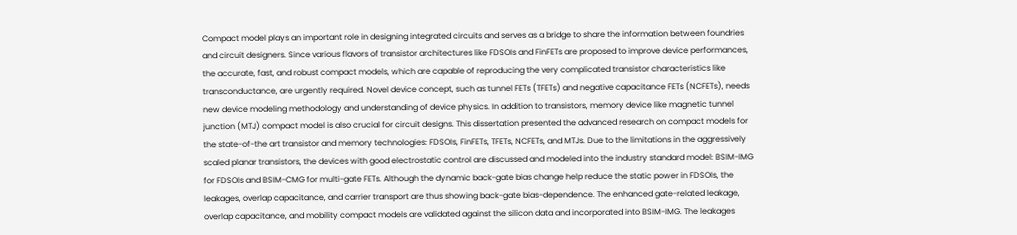Compact model plays an important role in designing integrated circuits and serves as a bridge to share the information between foundries and circuit designers. Since various flavors of transistor architectures like FDSOIs and FinFETs are proposed to improve device performances, the accurate, fast, and robust compact models, which are capable of reproducing the very complicated transistor characteristics like transconductance, are urgently required. Novel device concept, such as tunnel FETs (TFETs) and negative capacitance FETs (NCFETs), needs new device modeling methodology and understanding of device physics. In addition to transistors, memory device like magnetic tunnel junction (MTJ) compact model is also crucial for circuit designs. This dissertation presented the advanced research on compact models for the state-of-the art transistor and memory technologies: FDSOIs, FinFETs, TFETs, NCFETs, and MTJs. Due to the limitations in the aggressively scaled planar transistors, the devices with good electrostatic control are discussed and modeled into the industry standard model: BSIM-IMG for FDSOIs and BSIM-CMG for multi-gate FETs. Although the dynamic back-gate bias change help reduce the static power in FDSOIs, the leakages, overlap capacitance, and carrier transport are thus showing back-gate bias-dependence. The enhanced gate-related leakage, overlap capacitance, and mobility compact models are validated against the silicon data and incorporated into BSIM-IMG. The leakages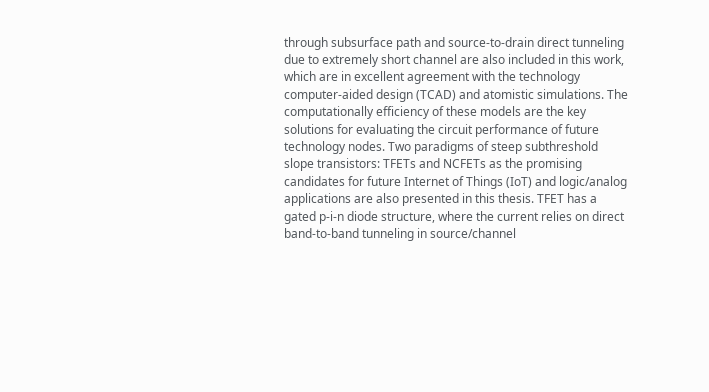through subsurface path and source-to-drain direct tunneling due to extremely short channel are also included in this work, which are in excellent agreement with the technology computer-aided design (TCAD) and atomistic simulations. The computationally efficiency of these models are the key solutions for evaluating the circuit performance of future technology nodes. Two paradigms of steep subthreshold slope transistors: TFETs and NCFETs as the promising candidates for future Internet of Things (IoT) and logic/analog applications are also presented in this thesis. TFET has a gated p-i-n diode structure, where the current relies on direct band-to-band tunneling in source/channel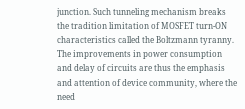junction. Such tunneling mechanism breaks the tradition limitation of MOSFET turn-ON characteristics called the Boltzmann tyranny. The improvements in power consumption and delay of circuits are thus the emphasis and attention of device community, where the need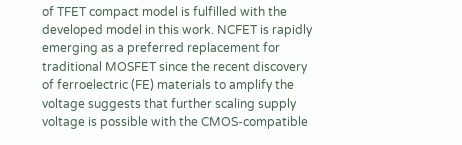of TFET compact model is fulfilled with the developed model in this work. NCFET is rapidly emerging as a preferred replacement for traditional MOSFET since the recent discovery of ferroelectric (FE) materials to amplify the voltage suggests that further scaling supply voltage is possible with the CMOS-compatible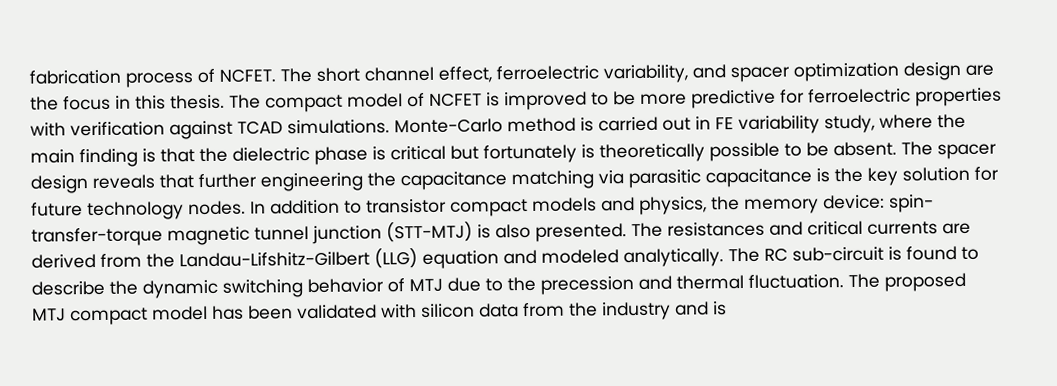fabrication process of NCFET. The short channel effect, ferroelectric variability, and spacer optimization design are the focus in this thesis. The compact model of NCFET is improved to be more predictive for ferroelectric properties with verification against TCAD simulations. Monte-Carlo method is carried out in FE variability study, where the main finding is that the dielectric phase is critical but fortunately is theoretically possible to be absent. The spacer design reveals that further engineering the capacitance matching via parasitic capacitance is the key solution for future technology nodes. In addition to transistor compact models and physics, the memory device: spin-transfer-torque magnetic tunnel junction (STT-MTJ) is also presented. The resistances and critical currents are derived from the Landau-Lifshitz-Gilbert (LLG) equation and modeled analytically. The RC sub-circuit is found to describe the dynamic switching behavior of MTJ due to the precession and thermal fluctuation. The proposed MTJ compact model has been validated with silicon data from the industry and is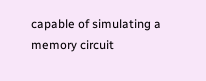capable of simulating a memory circuit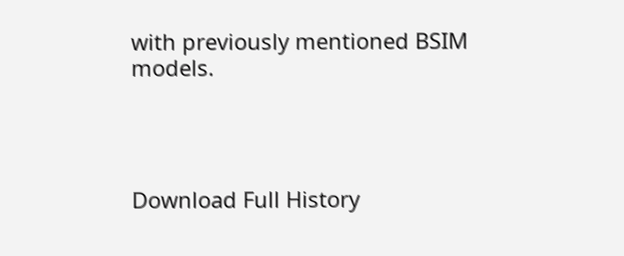with previously mentioned BSIM models.




Download Full History